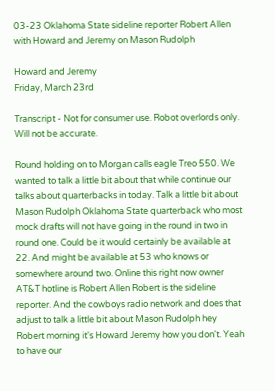03-23 Oklahoma State sideline reporter Robert Allen with Howard and Jeremy on Mason Rudolph

Howard and Jeremy
Friday, March 23rd

Transcript - Not for consumer use. Robot overlords only. Will not be accurate.

Round holding on to Morgan calls eagle Treo 550. We wanted to talk a little bit about that while continue our talks about quarterbacks in today. Talk a little bit about Mason Rudolph Oklahoma State quarterback who most mock drafts will not have going in the round in two in round one. Could be it would certainly be available at 22. And might be available at 53 who knows or somewhere around two. Online this right now owner AT&T hotline is Robert Allen Robert is the sideline reporter. And the cowboys radio network and does that adjust to talk a little bit about Mason Rudolph hey Robert morning it's Howard Jeremy how you don't. Yeah to have our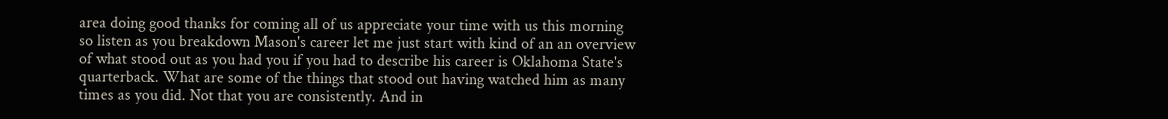area doing good thanks for coming all of us appreciate your time with us this morning so listen as you breakdown Mason's career let me just start with kind of an an overview of what stood out as you had you if you had to describe his career is Oklahoma State's quarterback. What are some of the things that stood out having watched him as many times as you did. Not that you are consistently. And in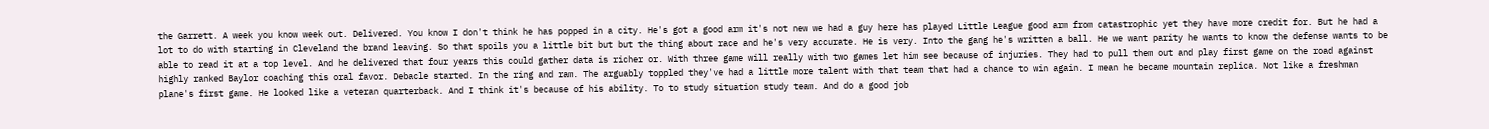the Garrett. A week you know week out. Delivered. You know I don't think he has popped in a city. He's got a good arm it's not new we had a guy here has played Little League good arm from catastrophic yet they have more credit for. But he had a lot to do with starting in Cleveland the brand leaving. So that spoils you a little bit but but the thing about race and he's very accurate. He is very. Into the gang he's written a ball. He we want parity he wants to know the defense wants to be able to read it at a top level. And he delivered that four years this could gather data is richer or. With three game will really with two games let him see because of injuries. They had to pull them out and play first game on the road against highly ranked Baylor coaching this oral favor. Debacle started. In the ring and ram. The arguably toppled they've had a little more talent with that team that had a chance to win again. I mean he became mountain replica. Not like a freshman plane's first game. He looked like a veteran quarterback. And I think it's because of his ability. To to study situation study team. And do a good job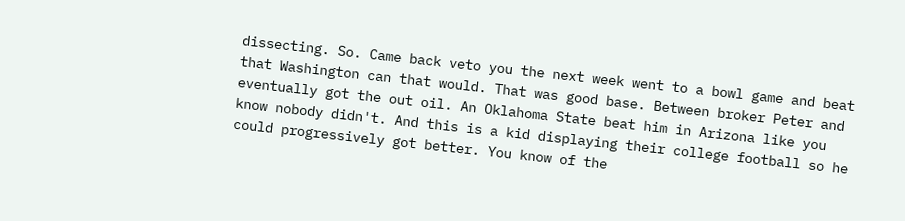dissecting. So. Came back veto you the next week went to a bowl game and beat that Washington can that would. That was good base. Between broker Peter and eventually got the out oil. An Oklahoma State beat him in Arizona like you know nobody didn't. And this is a kid displaying their college football so he could progressively got better. You know of the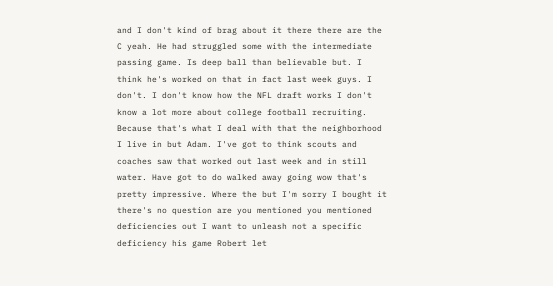and I don't kind of brag about it there there are the C yeah. He had struggled some with the intermediate passing game. Is deep ball than believable but. I think he's worked on that in fact last week guys. I don't. I don't know how the NFL draft works I don't know a lot more about college football recruiting. Because that's what I deal with that the neighborhood I live in but Adam. I've got to think scouts and coaches saw that worked out last week and in still water. Have got to do walked away going wow that's pretty impressive. Where the but I'm sorry I bought it there's no question are you mentioned you mentioned deficiencies out I want to unleash not a specific deficiency his game Robert let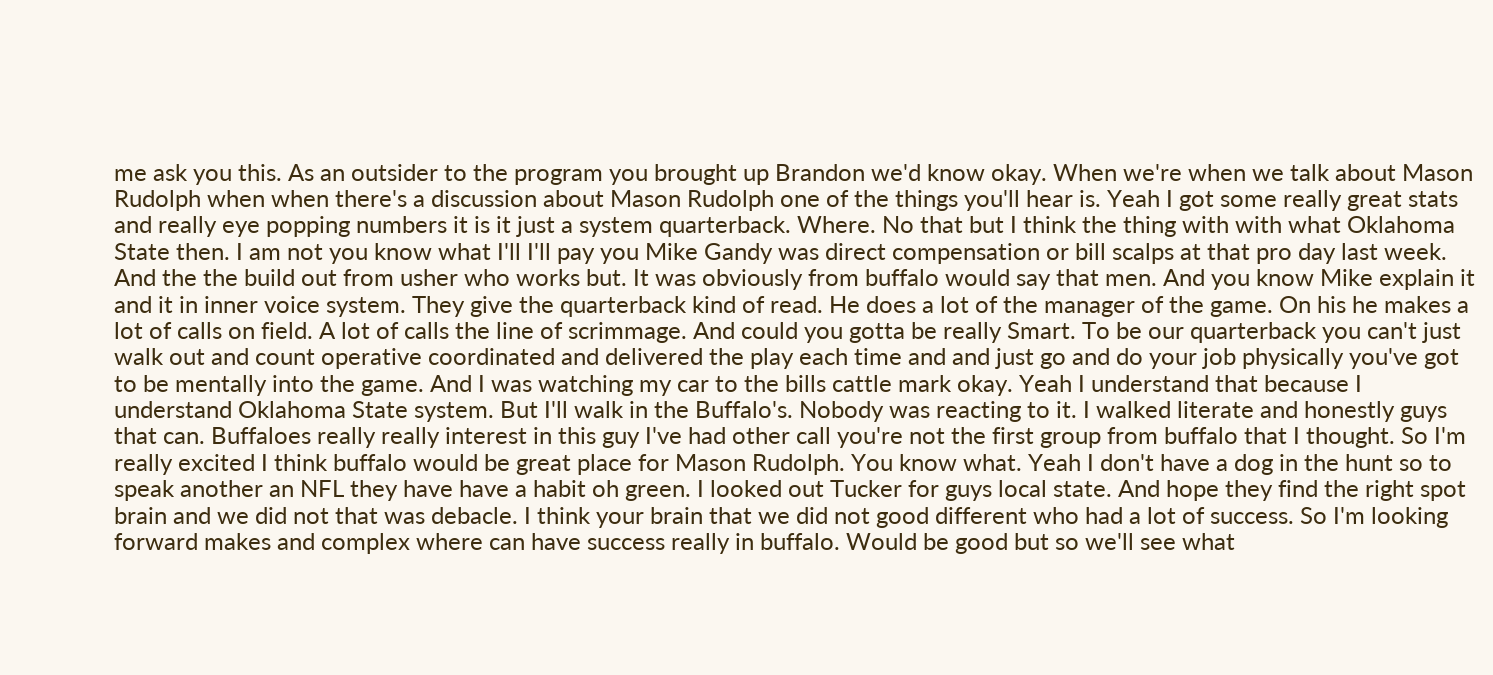me ask you this. As an outsider to the program you brought up Brandon we'd know okay. When we're when we talk about Mason Rudolph when when there's a discussion about Mason Rudolph one of the things you'll hear is. Yeah I got some really great stats and really eye popping numbers it is it just a system quarterback. Where. No that but I think the thing with with what Oklahoma State then. I am not you know what I'll I'll pay you Mike Gandy was direct compensation or bill scalps at that pro day last week. And the the build out from usher who works but. It was obviously from buffalo would say that men. And you know Mike explain it and it in inner voice system. They give the quarterback kind of read. He does a lot of the manager of the game. On his he makes a lot of calls on field. A lot of calls the line of scrimmage. And could you gotta be really Smart. To be our quarterback you can't just walk out and count operative coordinated and delivered the play each time and and just go and do your job physically you've got to be mentally into the game. And I was watching my car to the bills cattle mark okay. Yeah I understand that because I understand Oklahoma State system. But I'll walk in the Buffalo's. Nobody was reacting to it. I walked literate and honestly guys that can. Buffaloes really really interest in this guy I've had other call you're not the first group from buffalo that I thought. So I'm really excited I think buffalo would be great place for Mason Rudolph. You know what. Yeah I don't have a dog in the hunt so to speak another an NFL they have have a habit oh green. I looked out Tucker for guys local state. And hope they find the right spot brain and we did not that was debacle. I think your brain that we did not good different who had a lot of success. So I'm looking forward makes and complex where can have success really in buffalo. Would be good but so we'll see what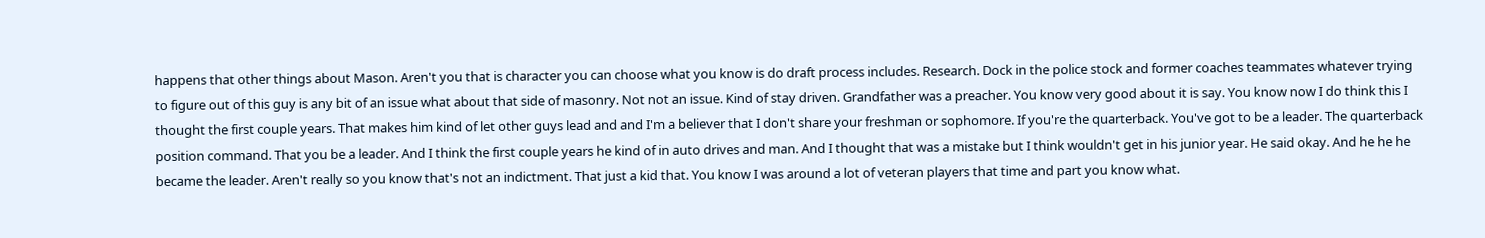happens that other things about Mason. Aren't you that is character you can choose what you know is do draft process includes. Research. Dock in the police stock and former coaches teammates whatever trying to figure out of this guy is any bit of an issue what about that side of masonry. Not not an issue. Kind of stay driven. Grandfather was a preacher. You know very good about it is say. You know now I do think this I thought the first couple years. That makes him kind of let other guys lead and and I'm a believer that I don't share your freshman or sophomore. If you're the quarterback. You've got to be a leader. The quarterback position command. That you be a leader. And I think the first couple years he kind of in auto drives and man. And I thought that was a mistake but I think wouldn't get in his junior year. He said okay. And he he he became the leader. Aren't really so you know that's not an indictment. That just a kid that. You know I was around a lot of veteran players that time and part you know what.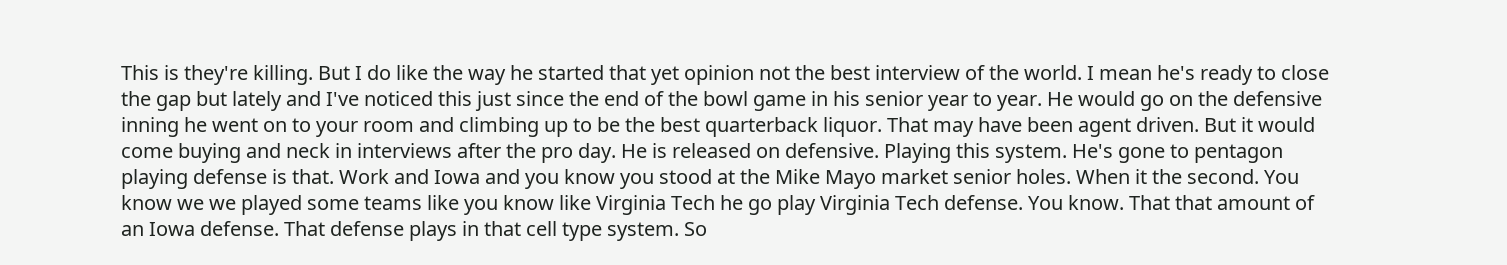This is they're killing. But I do like the way he started that yet opinion not the best interview of the world. I mean he's ready to close the gap but lately and I've noticed this just since the end of the bowl game in his senior year to year. He would go on the defensive inning he went on to your room and climbing up to be the best quarterback liquor. That may have been agent driven. But it would come buying and neck in interviews after the pro day. He is released on defensive. Playing this system. He's gone to pentagon playing defense is that. Work and Iowa and you know you stood at the Mike Mayo market senior holes. When it the second. You know we we played some teams like you know like Virginia Tech he go play Virginia Tech defense. You know. That that amount of an Iowa defense. That defense plays in that cell type system. So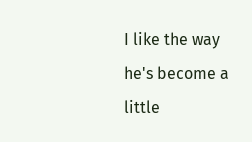I like the way he's become a little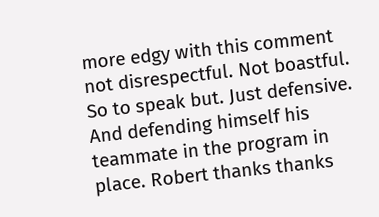more edgy with this comment not disrespectful. Not boastful. So to speak but. Just defensive. And defending himself his teammate in the program in place. Robert thanks thanks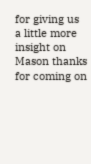for giving us a little more insight on Mason thanks for coming on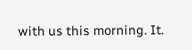with us this morning. It.